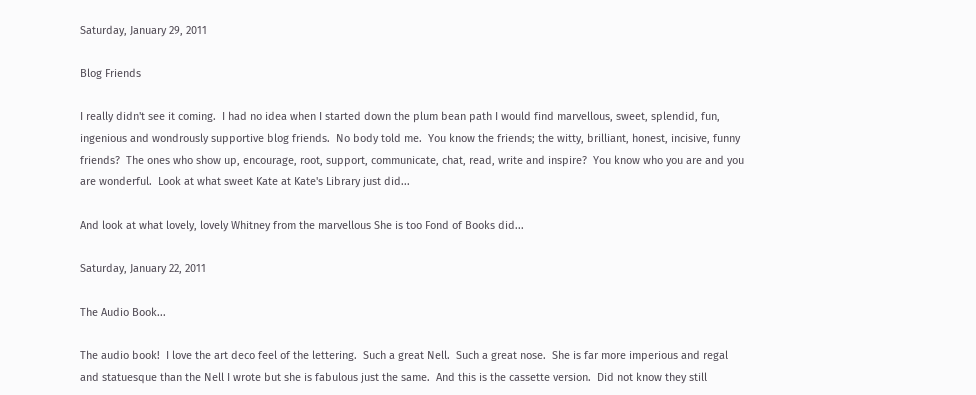Saturday, January 29, 2011

Blog Friends

I really didn't see it coming.  I had no idea when I started down the plum bean path I would find marvellous, sweet, splendid, fun, ingenious and wondrously supportive blog friends.  No body told me.  You know the friends; the witty, brilliant, honest, incisive, funny friends?  The ones who show up, encourage, root, support, communicate, chat, read, write and inspire?  You know who you are and you are wonderful.  Look at what sweet Kate at Kate's Library just did...

And look at what lovely, lovely Whitney from the marvellous She is too Fond of Books did...

Saturday, January 22, 2011

The Audio Book...

The audio book!  I love the art deco feel of the lettering.  Such a great Nell.  Such a great nose.  She is far more imperious and regal and statuesque than the Nell I wrote but she is fabulous just the same.  And this is the cassette version.  Did not know they still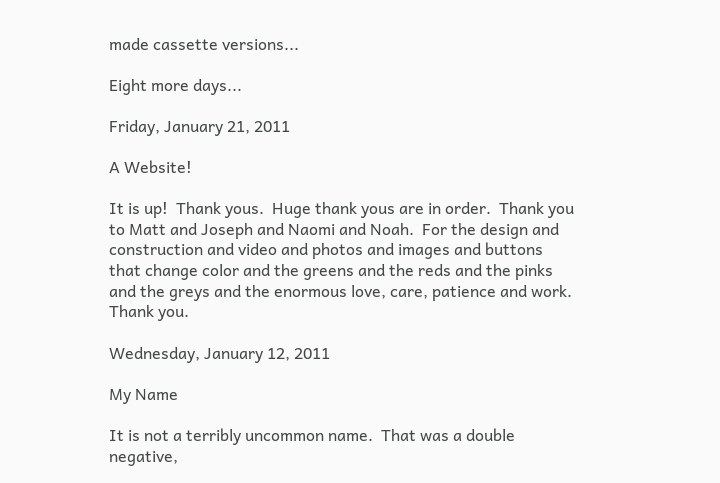made cassette versions...

Eight more days...

Friday, January 21, 2011

A Website!

It is up!  Thank yous.  Huge thank yous are in order.  Thank you to Matt and Joseph and Naomi and Noah.  For the design and construction and video and photos and images and buttons that change color and the greens and the reds and the pinks and the greys and the enormous love, care, patience and work.  Thank you.

Wednesday, January 12, 2011

My Name

It is not a terribly uncommon name.  That was a double negative,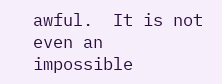awful.  It is not even an impossible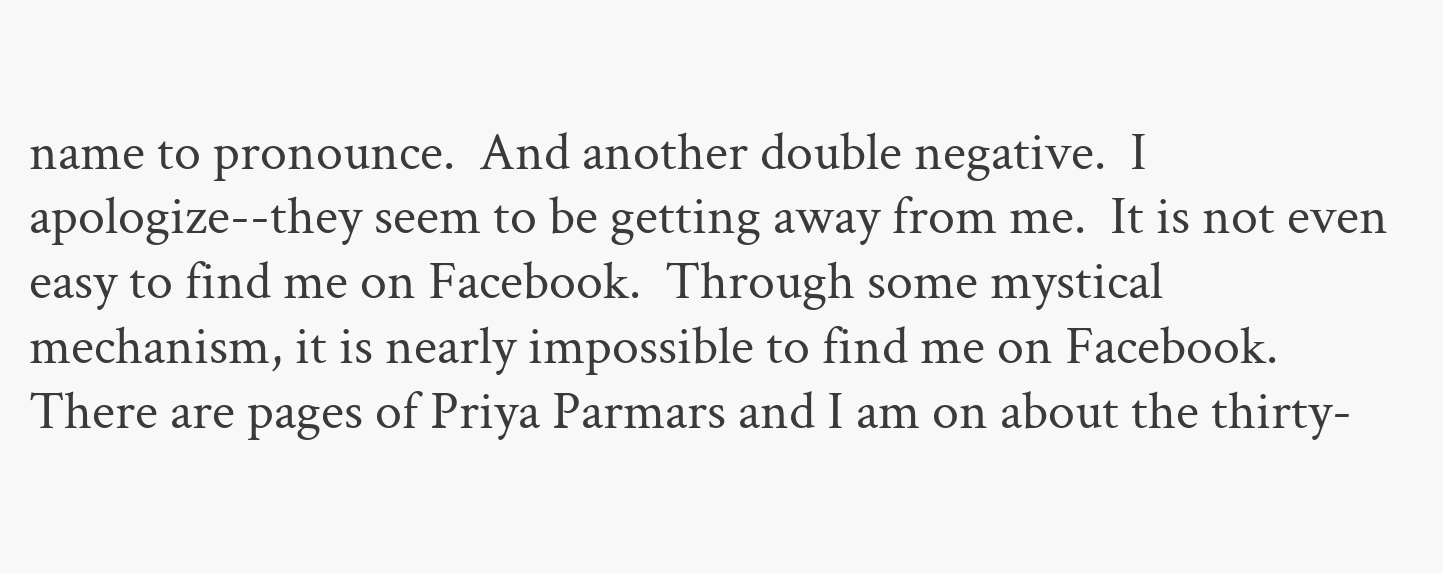name to pronounce.  And another double negative.  I apologize--they seem to be getting away from me.  It is not even easy to find me on Facebook.  Through some mystical mechanism, it is nearly impossible to find me on Facebook.  There are pages of Priya Parmars and I am on about the thirty-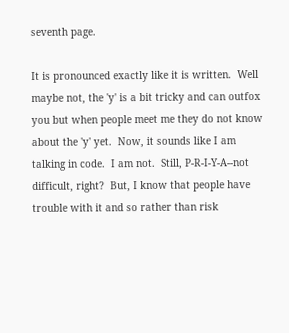seventh page.

It is pronounced exactly like it is written.  Well maybe not, the 'y' is a bit tricky and can outfox you but when people meet me they do not know about the 'y' yet.  Now, it sounds like I am talking in code.  I am not.  Still, P-R-I-Y-A--not difficult, right?  But, I know that people have trouble with it and so rather than risk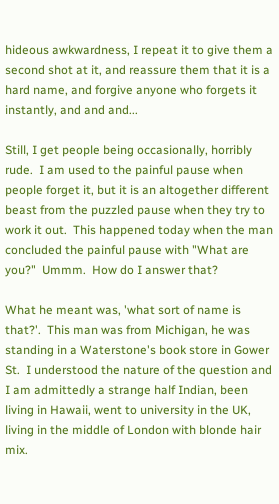hideous awkwardness, I repeat it to give them a second shot at it, and reassure them that it is a hard name, and forgive anyone who forgets it instantly, and and and...

Still, I get people being occasionally, horribly rude.  I am used to the painful pause when people forget it, but it is an altogether different beast from the puzzled pause when they try to work it out.  This happened today when the man concluded the painful pause with "What are you?"  Ummm.  How do I answer that?

What he meant was, 'what sort of name is that?'.  This man was from Michigan, he was standing in a Waterstone's book store in Gower St.  I understood the nature of the question and I am admittedly a strange half Indian, been living in Hawaii, went to university in the UK, living in the middle of London with blonde hair mix.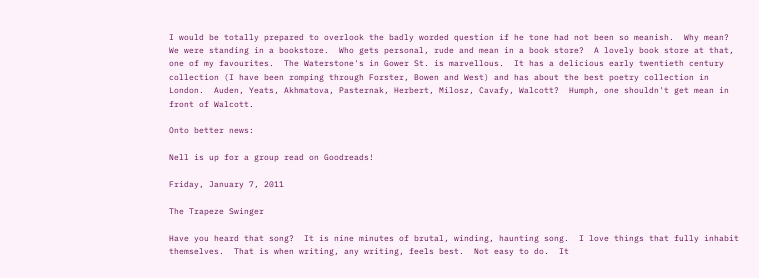I would be totally prepared to overlook the badly worded question if he tone had not been so meanish.  Why mean?  We were standing in a bookstore.  Who gets personal, rude and mean in a book store?  A lovely book store at that, one of my favourites.  The Waterstone's in Gower St. is marvellous.  It has a delicious early twentieth century collection (I have been romping through Forster, Bowen and West) and has about the best poetry collection in London.  Auden, Yeats, Akhmatova, Pasternak, Herbert, Milosz, Cavafy, Walcott?  Humph, one shouldn't get mean in front of Walcott.

Onto better news:

Nell is up for a group read on Goodreads!

Friday, January 7, 2011

The Trapeze Swinger

Have you heard that song?  It is nine minutes of brutal, winding, haunting song.  I love things that fully inhabit themselves.  That is when writing, any writing, feels best.  Not easy to do.  It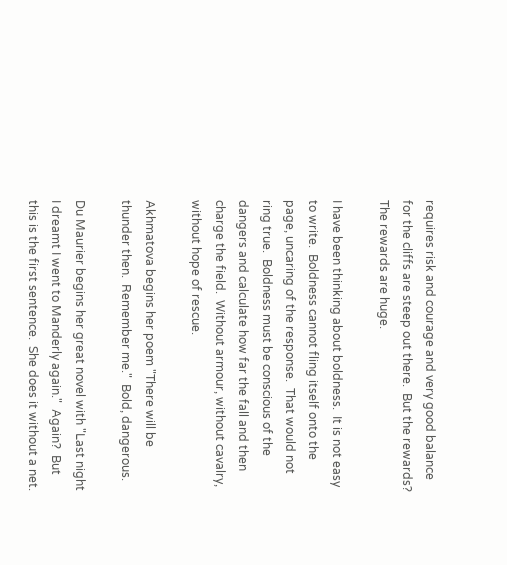requires risk and courage and very good balance for the cliffs are steep out there.  But the rewards?  The rewards are huge.

I have been thinking about boldness.  It is not easy to write.  Boldness cannot fling itself onto the page, uncaring of the response.  That would not ring true.  Boldness must be conscious of the dangers and calculate how far the fall and then charge the field.  Without armour, without cavalry, without hope of rescue.

Akhmatova begins her poem "There will be thunder then.  Remember me."  Bold, dangerous.

Du Maurier begins her great novel with "Last night I dreamt I went to Manderly again."  Again?  But this is the first sentence.  She does it without a net.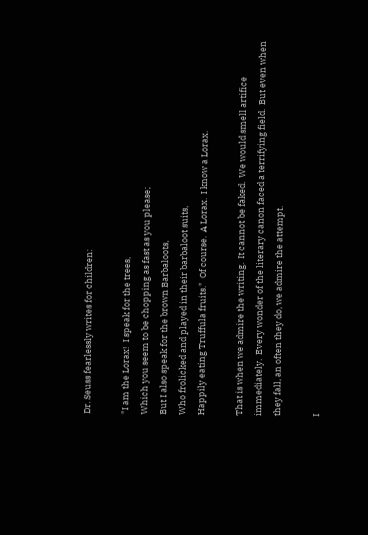Dr. Seuss fearlessly writes for children:

"I am the Lorax!  I speak for the trees,
Which you seem to be chopping as fast as you please;
But I also speak for the brown Barbaloots,
Who frolicked and played in their barbaloot suits,
Happily eating Truffula fruits."  Of course.  A Lorax.  I know a Lorax.

That is when we admire the writing.  It cannot be faked.  We would smell artifice immediately.  Every wonder of the literary canon faced a terrifying field.  But even when they fall, an often they do, we admire the attempt.

I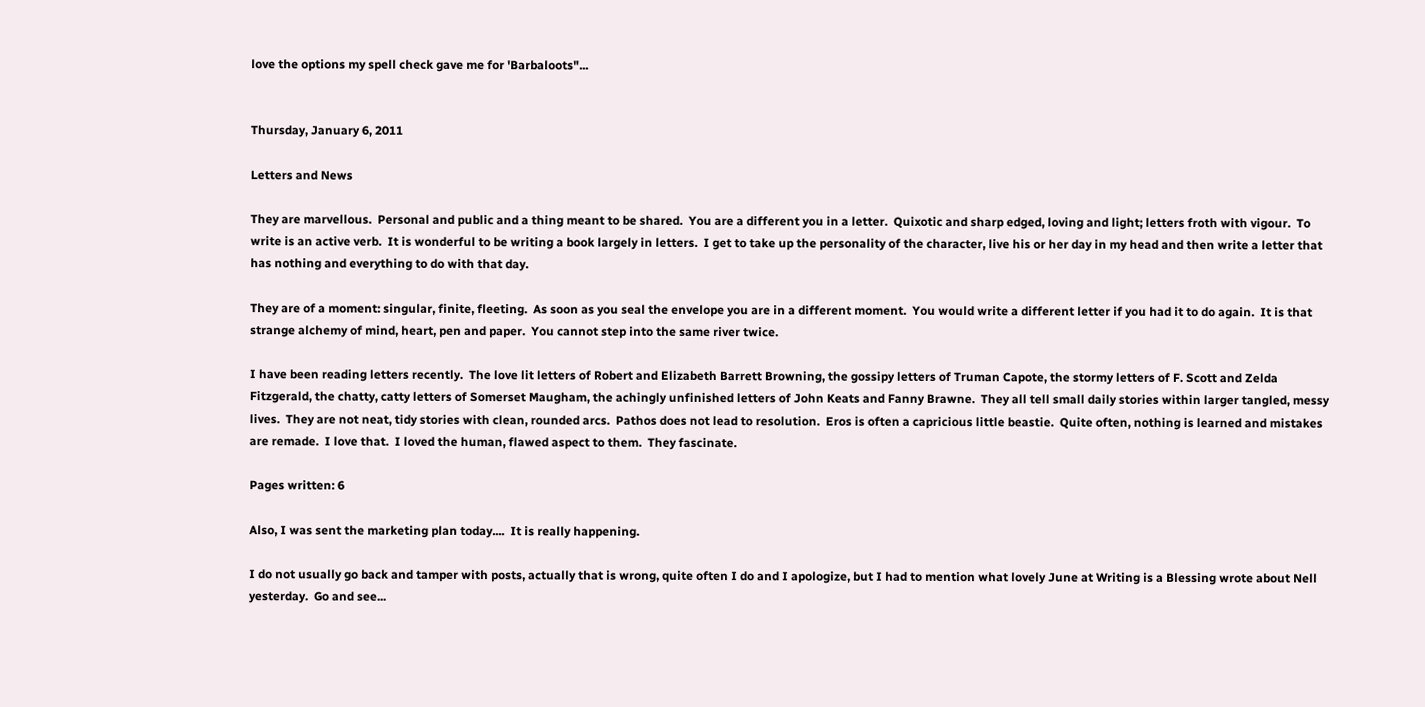love the options my spell check gave me for 'Barbaloots"...


Thursday, January 6, 2011

Letters and News

They are marvellous.  Personal and public and a thing meant to be shared.  You are a different you in a letter.  Quixotic and sharp edged, loving and light; letters froth with vigour.  To write is an active verb.  It is wonderful to be writing a book largely in letters.  I get to take up the personality of the character, live his or her day in my head and then write a letter that has nothing and everything to do with that day.

They are of a moment: singular, finite, fleeting.  As soon as you seal the envelope you are in a different moment.  You would write a different letter if you had it to do again.  It is that strange alchemy of mind, heart, pen and paper.  You cannot step into the same river twice.

I have been reading letters recently.  The love lit letters of Robert and Elizabeth Barrett Browning, the gossipy letters of Truman Capote, the stormy letters of F. Scott and Zelda Fitzgerald, the chatty, catty letters of Somerset Maugham, the achingly unfinished letters of John Keats and Fanny Brawne.  They all tell small daily stories within larger tangled, messy lives.  They are not neat, tidy stories with clean, rounded arcs.  Pathos does not lead to resolution.  Eros is often a capricious little beastie.  Quite often, nothing is learned and mistakes are remade.  I love that.  I loved the human, flawed aspect to them.  They fascinate.

Pages written: 6

Also, I was sent the marketing plan today....  It is really happening.

I do not usually go back and tamper with posts, actually that is wrong, quite often I do and I apologize, but I had to mention what lovely June at Writing is a Blessing wrote about Nell yesterday.  Go and see...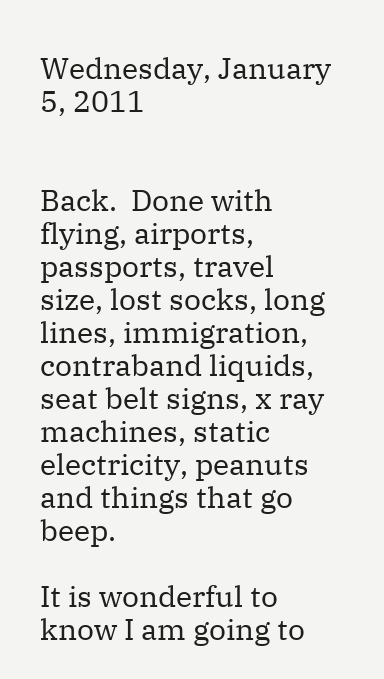Wednesday, January 5, 2011


Back.  Done with flying, airports, passports, travel size, lost socks, long lines, immigration, contraband liquids, seat belt signs, x ray machines, static electricity, peanuts and things that go beep.

It is wonderful to know I am going to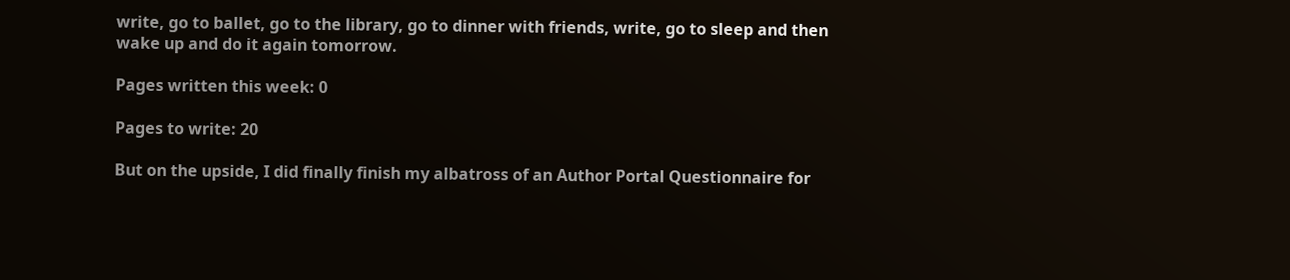write, go to ballet, go to the library, go to dinner with friends, write, go to sleep and then wake up and do it again tomorrow.

Pages written this week: 0

Pages to write: 20

But on the upside, I did finally finish my albatross of an Author Portal Questionnaire for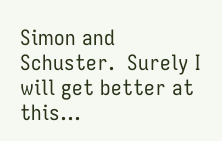Simon and Schuster.  Surely I will get better at this...